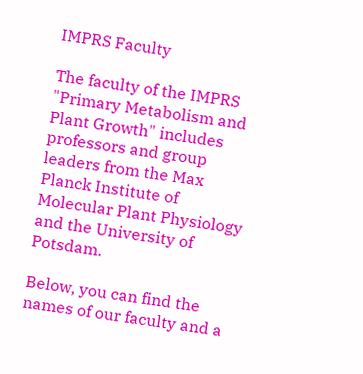IMPRS Faculty

The faculty of the IMPRS "Primary Metabolism and Plant Growth" includes professors and group leaders from the Max Planck Institute of Molecular Plant Physiology and the University of Potsdam.

Below, you can find the names of our faculty and a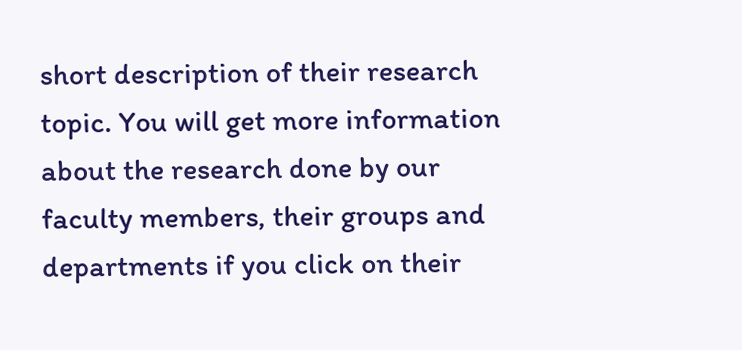short description of their research topic. You will get more information about the research done by our faculty members, their groups and departments if you click on their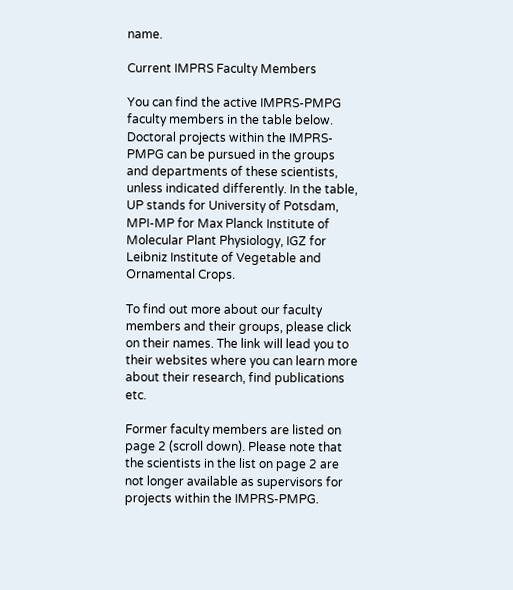name.

Current IMPRS Faculty Members

You can find the active IMPRS-PMPG faculty members in the table below. Doctoral projects within the IMPRS-PMPG can be pursued in the groups and departments of these scientists, unless indicated differently. In the table, UP stands for University of Potsdam, MPI-MP for Max Planck Institute of Molecular Plant Physiology, IGZ for Leibniz Institute of Vegetable and Ornamental Crops.

To find out more about our faculty members and their groups, please click on their names. The link will lead you to their websites where you can learn more about their research, find publications etc.

Former faculty members are listed on page 2 (scroll down). Please note that the scientists in the list on page 2 are not longer available as supervisors for projects within the IMPRS-PMPG.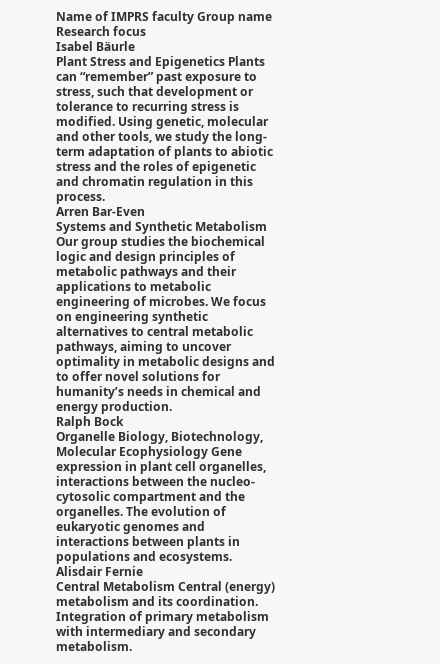Name of IMPRS faculty Group name Research focus
Isabel Bäurle
Plant Stress and Epigenetics Plants can “remember” past exposure to stress, such that development or tolerance to recurring stress is modified. Using genetic, molecular and other tools, we study the long-term adaptation of plants to abiotic stress and the roles of epigenetic and chromatin regulation in this process.
Arren Bar-Even
Systems and Synthetic Metabolism Our group studies the biochemical logic and design principles of metabolic pathways and their applications to metabolic engineering of microbes. We focus on engineering synthetic alternatives to central metabolic pathways, aiming to uncover optimality in metabolic designs and to offer novel solutions for humanity’s needs in chemical and energy production.
Ralph Bock
Organelle Biology, Biotechnology, Molecular Ecophysiology Gene expression in plant cell organelles, interactions between the nucleo-cytosolic compartment and the organelles. The evolution of eukaryotic genomes and interactions between plants in populations and ecosystems.
Alisdair Fernie
Central Metabolism Central (energy) metabolism and its coordination. Integration of primary metabolism with intermediary and secondary metabolism.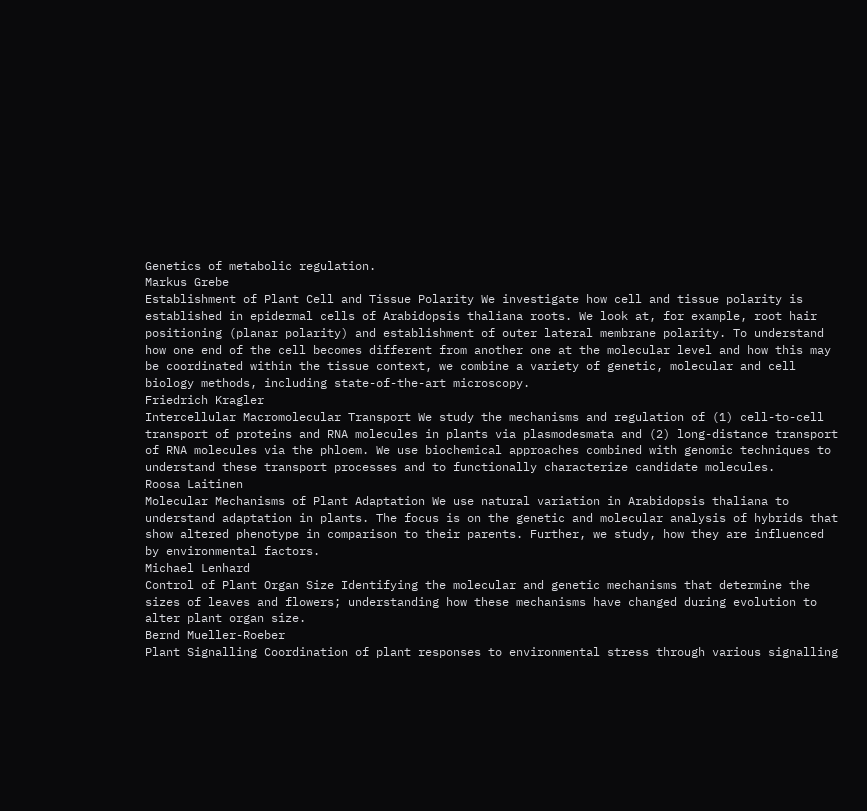Genetics of metabolic regulation.
Markus Grebe
Establishment of Plant Cell and Tissue Polarity We investigate how cell and tissue polarity is established in epidermal cells of Arabidopsis thaliana roots. We look at, for example, root hair positioning (planar polarity) and establishment of outer lateral membrane polarity. To understand how one end of the cell becomes different from another one at the molecular level and how this may be coordinated within the tissue context, we combine a variety of genetic, molecular and cell biology methods, including state-of-the-art microscopy.
Friedrich Kragler
Intercellular Macromolecular Transport We study the mechanisms and regulation of (1) cell-to-cell transport of proteins and RNA molecules in plants via plasmodesmata and (2) long-distance transport of RNA molecules via the phloem. We use biochemical approaches combined with genomic techniques to understand these transport processes and to functionally characterize candidate molecules.
Roosa Laitinen
Molecular Mechanisms of Plant Adaptation We use natural variation in Arabidopsis thaliana to understand adaptation in plants. The focus is on the genetic and molecular analysis of hybrids that show altered phenotype in comparison to their parents. Further, we study, how they are influenced by environmental factors.
Michael Lenhard
Control of Plant Organ Size Identifying the molecular and genetic mechanisms that determine the sizes of leaves and flowers; understanding how these mechanisms have changed during evolution to alter plant organ size.
Bernd Mueller-Roeber
Plant Signalling Coordination of plant responses to environmental stress through various signalling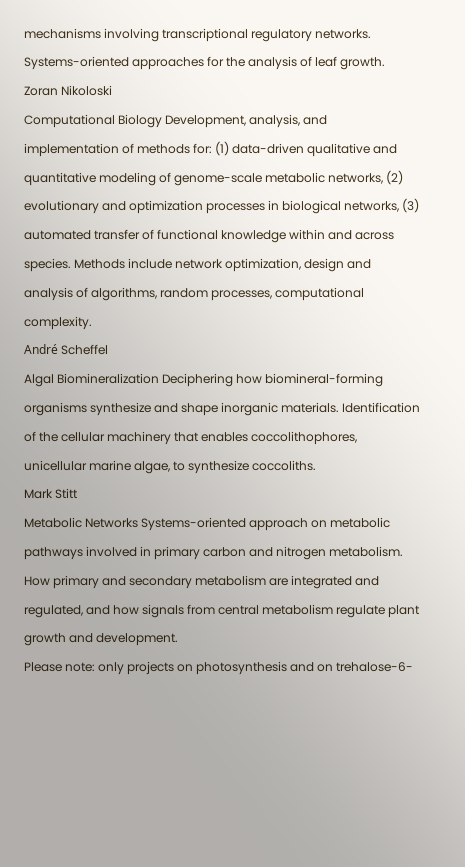mechanisms involving transcriptional regulatory networks. Systems-oriented approaches for the analysis of leaf growth.
Zoran Nikoloski
Computational Biology Development, analysis, and implementation of methods for: (1) data-driven qualitative and quantitative modeling of genome-scale metabolic networks, (2) evolutionary and optimization processes in biological networks, (3) automated transfer of functional knowledge within and across species. Methods include network optimization, design and analysis of algorithms, random processes, computational complexity.
André Scheffel
Algal Biomineralization Deciphering how biomineral-forming organisms synthesize and shape inorganic materials. Identification of the cellular machinery that enables coccolithophores, unicellular marine algae, to synthesize coccoliths.
Mark Stitt
Metabolic Networks Systems-oriented approach on metabolic pathways involved in primary carbon and nitrogen metabolism. How primary and secondary metabolism are integrated and regulated, and how signals from central metabolism regulate plant growth and development.
Please note: only projects on photosynthesis and on trehalose-6-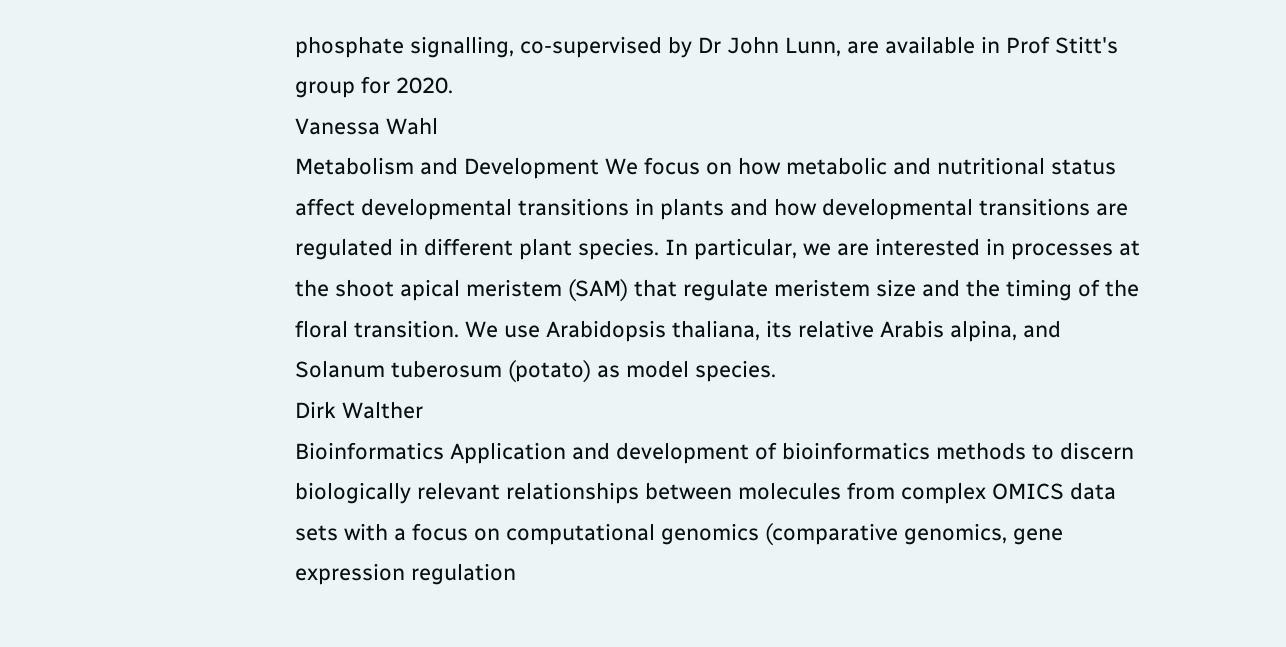phosphate signalling, co-supervised by Dr John Lunn, are available in Prof Stitt's group for 2020.
Vanessa Wahl
Metabolism and Development We focus on how metabolic and nutritional status affect developmental transitions in plants and how developmental transitions are regulated in different plant species. In particular, we are interested in processes at the shoot apical meristem (SAM) that regulate meristem size and the timing of the floral transition. We use Arabidopsis thaliana, its relative Arabis alpina, and Solanum tuberosum (potato) as model species.
Dirk Walther
Bioinformatics Application and development of bioinformatics methods to discern biologically relevant relationships between molecules from complex OMICS data sets with a focus on computational genomics (comparative genomics, gene expression regulation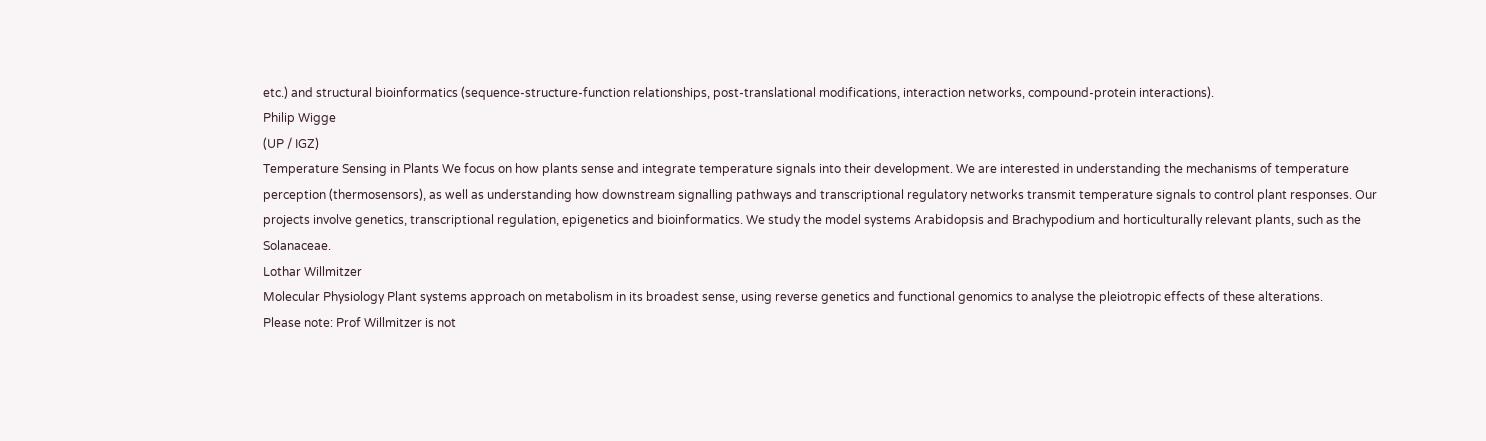etc.) and structural bioinformatics (sequence-structure-function relationships, post-translational modifications, interaction networks, compound-protein interactions).
Philip Wigge
(UP / IGZ)
Temperature Sensing in Plants We focus on how plants sense and integrate temperature signals into their development. We are interested in understanding the mechanisms of temperature perception (thermosensors), as well as understanding how downstream signalling pathways and transcriptional regulatory networks transmit temperature signals to control plant responses. Our projects involve genetics, transcriptional regulation, epigenetics and bioinformatics. We study the model systems Arabidopsis and Brachypodium and horticulturally relevant plants, such as the Solanaceae.
Lothar Willmitzer
Molecular Physiology Plant systems approach on metabolism in its broadest sense, using reverse genetics and functional genomics to analyse the pleiotropic effects of these alterations.
Please note: Prof Willmitzer is not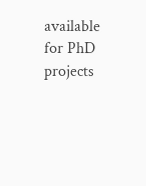available for PhD projects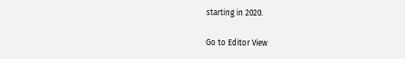starting in 2020.

Go to Editor View